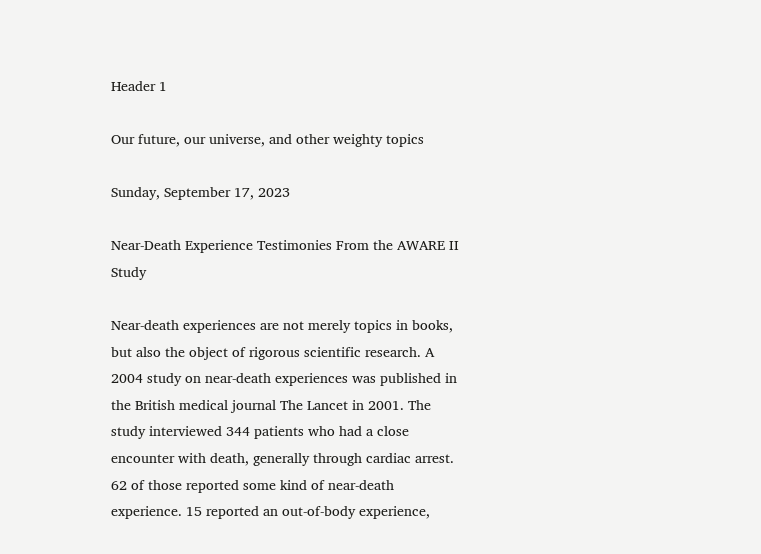Header 1

Our future, our universe, and other weighty topics

Sunday, September 17, 2023

Near-Death Experience Testimonies From the AWARE II Study

Near-death experiences are not merely topics in books, but also the object of rigorous scientific research. A 2004 study on near-death experiences was published in the British medical journal The Lancet in 2001. The study interviewed 344 patients who had a close encounter with death, generally through cardiac arrest. 62 of those reported some kind of near-death experience. 15 reported an out-of-body experience,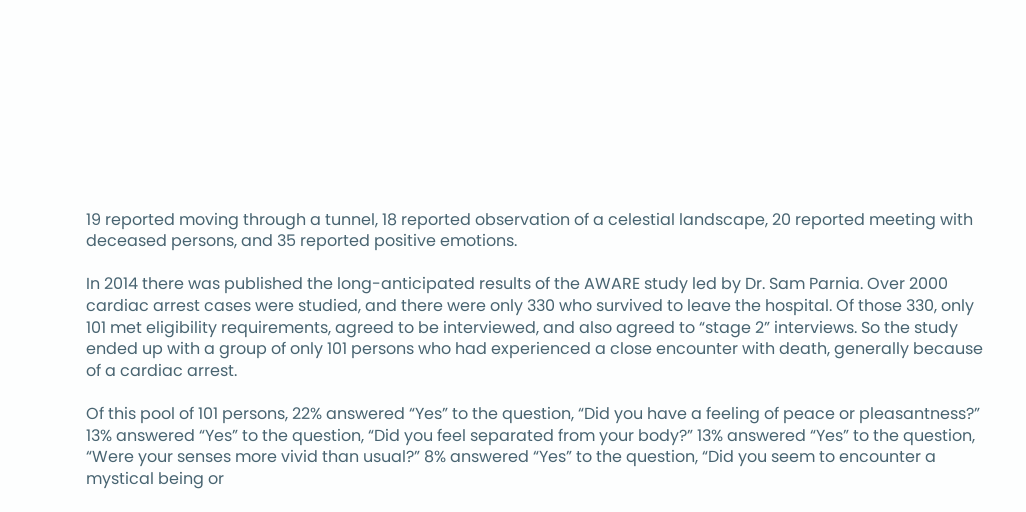19 reported moving through a tunnel, 18 reported observation of a celestial landscape, 20 reported meeting with deceased persons, and 35 reported positive emotions.

In 2014 there was published the long-anticipated results of the AWARE study led by Dr. Sam Parnia. Over 2000 cardiac arrest cases were studied, and there were only 330 who survived to leave the hospital. Of those 330, only 101 met eligibility requirements, agreed to be interviewed, and also agreed to “stage 2” interviews. So the study ended up with a group of only 101 persons who had experienced a close encounter with death, generally because of a cardiac arrest.

Of this pool of 101 persons, 22% answered “Yes” to the question, “Did you have a feeling of peace or pleasantness?” 13% answered “Yes” to the question, “Did you feel separated from your body?” 13% answered “Yes” to the question, “Were your senses more vivid than usual?” 8% answered “Yes” to the question, “Did you seem to encounter a mystical being or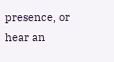presence, or hear an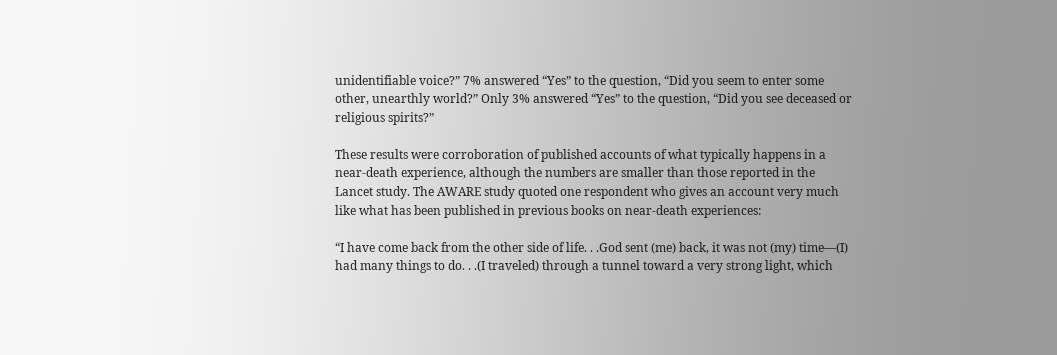unidentifiable voice?” 7% answered “Yes” to the question, “Did you seem to enter some other, unearthly world?” Only 3% answered “Yes” to the question, “Did you see deceased or religious spirits?”

These results were corroboration of published accounts of what typically happens in a near-death experience, although the numbers are smaller than those reported in the Lancet study. The AWARE study quoted one respondent who gives an account very much like what has been published in previous books on near-death experiences:

“I have come back from the other side of life. . .God sent (me) back, it was not (my) time—(I) had many things to do. . .(I traveled) through a tunnel toward a very strong light, which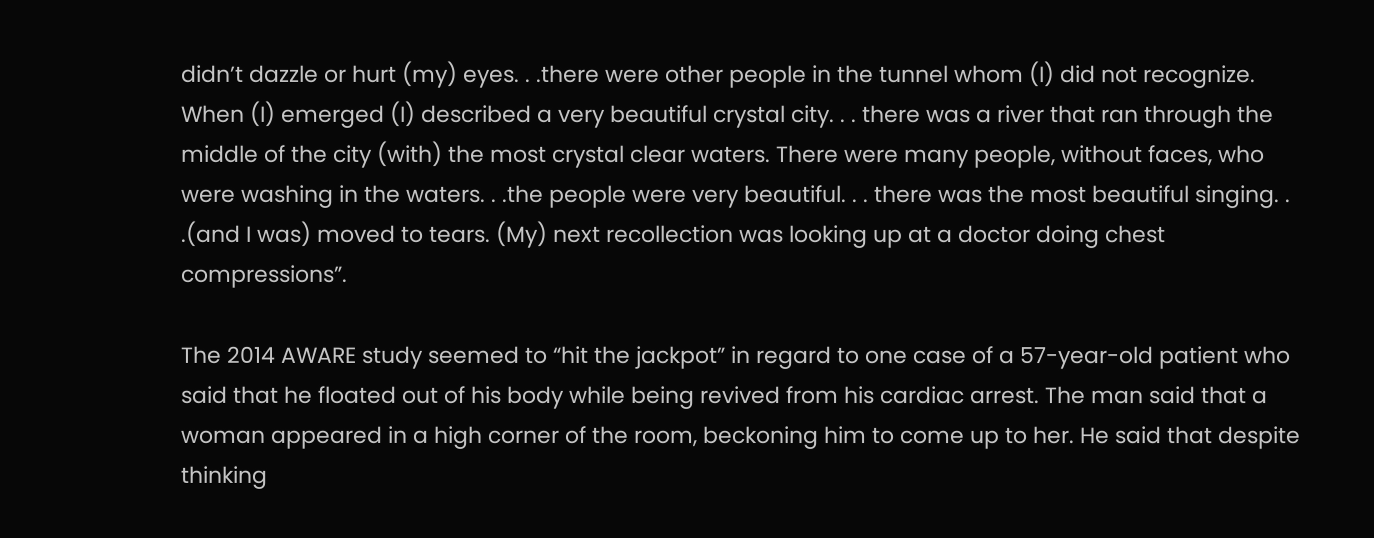didn’t dazzle or hurt (my) eyes. . .there were other people in the tunnel whom (I) did not recognize. When (I) emerged (I) described a very beautiful crystal city. . . there was a river that ran through the middle of the city (with) the most crystal clear waters. There were many people, without faces, who were washing in the waters. . .the people were very beautiful. . . there was the most beautiful singing. . .(and I was) moved to tears. (My) next recollection was looking up at a doctor doing chest compressions”.

The 2014 AWARE study seemed to “hit the jackpot” in regard to one case of a 57-year-old patient who said that he floated out of his body while being revived from his cardiac arrest. The man said that a woman appeared in a high corner of the room, beckoning him to come up to her. He said that despite thinking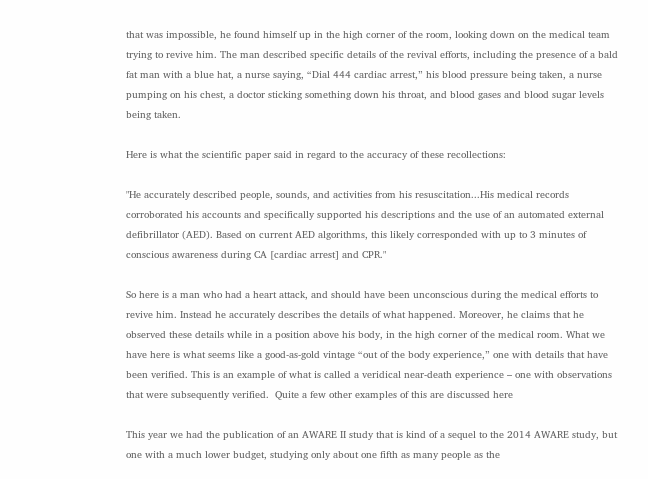that was impossible, he found himself up in the high corner of the room, looking down on the medical team trying to revive him. The man described specific details of the revival efforts, including the presence of a bald fat man with a blue hat, a nurse saying, “Dial 444 cardiac arrest,” his blood pressure being taken, a nurse pumping on his chest, a doctor sticking something down his throat, and blood gases and blood sugar levels being taken.

Here is what the scientific paper said in regard to the accuracy of these recollections:

"He accurately described people, sounds, and activities from his resuscitation...His medical records corroborated his accounts and specifically supported his descriptions and the use of an automated external defibrillator (AED). Based on current AED algorithms, this likely corresponded with up to 3 minutes of conscious awareness during CA [cardiac arrest] and CPR."

So here is a man who had a heart attack, and should have been unconscious during the medical efforts to revive him. Instead he accurately describes the details of what happened. Moreover, he claims that he observed these details while in a position above his body, in the high corner of the medical room. What we have here is what seems like a good-as-gold vintage “out of the body experience,” one with details that have been verified. This is an example of what is called a veridical near-death experience – one with observations that were subsequently verified.  Quite a few other examples of this are discussed here

This year we had the publication of an AWARE II study that is kind of a sequel to the 2014 AWARE study, but one with a much lower budget, studying only about one fifth as many people as the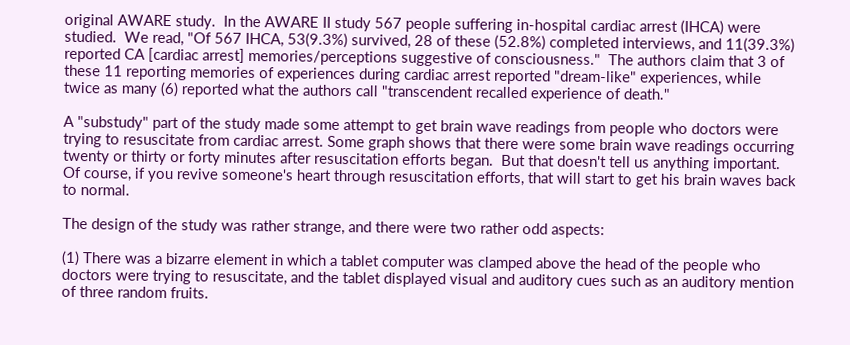original AWARE study.  In the AWARE II study 567 people suffering in-hospital cardiac arrest (IHCA) were studied.  We read, "Of 567 IHCA, 53(9.3%) survived, 28 of these (52.8%) completed interviews, and 11(39.3%) reported CA [cardiac arrest] memories/perceptions suggestive of consciousness."  The authors claim that 3 of these 11 reporting memories of experiences during cardiac arrest reported "dream-like" experiences, while twice as many (6) reported what the authors call "transcendent recalled experience of death."

A "substudy" part of the study made some attempt to get brain wave readings from people who doctors were trying to resuscitate from cardiac arrest. Some graph shows that there were some brain wave readings occurring twenty or thirty or forty minutes after resuscitation efforts began.  But that doesn't tell us anything important. Of course, if you revive someone's heart through resuscitation efforts, that will start to get his brain waves back to normal.

The design of the study was rather strange, and there were two rather odd aspects:

(1) There was a bizarre element in which a tablet computer was clamped above the head of the people who doctors were trying to resuscitate, and the tablet displayed visual and auditory cues such as an auditory mention of three random fruits.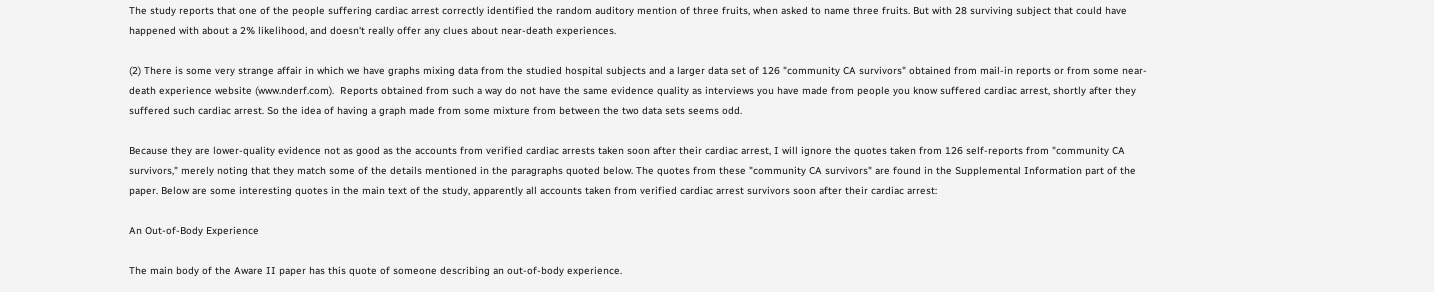The study reports that one of the people suffering cardiac arrest correctly identified the random auditory mention of three fruits, when asked to name three fruits. But with 28 surviving subject that could have happened with about a 2% likelihood, and doesn't really offer any clues about near-death experiences.

(2) There is some very strange affair in which we have graphs mixing data from the studied hospital subjects and a larger data set of 126 "community CA survivors" obtained from mail-in reports or from some near-death experience website (www.nderf.com).  Reports obtained from such a way do not have the same evidence quality as interviews you have made from people you know suffered cardiac arrest, shortly after they suffered such cardiac arrest. So the idea of having a graph made from some mixture from between the two data sets seems odd.

Because they are lower-quality evidence not as good as the accounts from verified cardiac arrests taken soon after their cardiac arrest, I will ignore the quotes taken from 126 self-reports from "community CA survivors," merely noting that they match some of the details mentioned in the paragraphs quoted below. The quotes from these "community CA survivors" are found in the Supplemental Information part of the paper. Below are some interesting quotes in the main text of the study, apparently all accounts taken from verified cardiac arrest survivors soon after their cardiac arrest:

An Out-of-Body Experience

The main body of the Aware II paper has this quote of someone describing an out-of-body experience.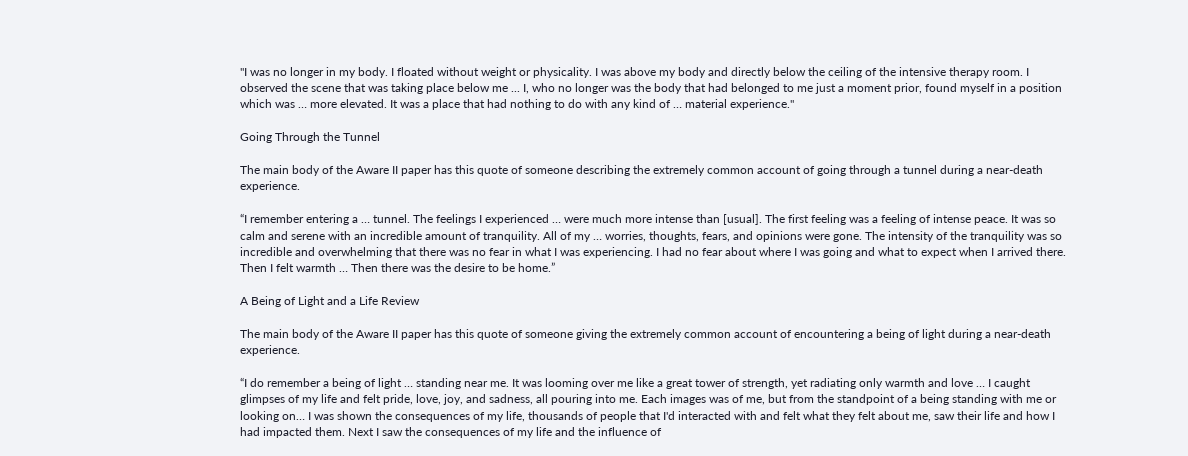"I was no longer in my body. I floated without weight or physicality. I was above my body and directly below the ceiling of the intensive therapy room. I observed the scene that was taking place below me ... I, who no longer was the body that had belonged to me just a moment prior, found myself in a position which was … more elevated. It was a place that had nothing to do with any kind of … material experience."

Going Through the Tunnel

The main body of the Aware II paper has this quote of someone describing the extremely common account of going through a tunnel during a near-death experience.

“I remember entering a … tunnel. The feelings I experienced … were much more intense than [usual]. The first feeling was a feeling of intense peace. It was so calm and serene with an incredible amount of tranquility. All of my … worries, thoughts, fears, and opinions were gone. The intensity of the tranquility was so incredible and overwhelming that there was no fear in what I was experiencing. I had no fear about where I was going and what to expect when I arrived there. Then I felt warmth … Then there was the desire to be home.”

A Being of Light and a Life Review

The main body of the Aware II paper has this quote of someone giving the extremely common account of encountering a being of light during a near-death experience.

“I do remember a being of light … standing near me. It was looming over me like a great tower of strength, yet radiating only warmth and love … I caught glimpses of my life and felt pride, love, joy, and sadness, all pouring into me. Each images was of me, but from the standpoint of a being standing with me or looking on… I was shown the consequences of my life, thousands of people that I'd interacted with and felt what they felt about me, saw their life and how I had impacted them. Next I saw the consequences of my life and the influence of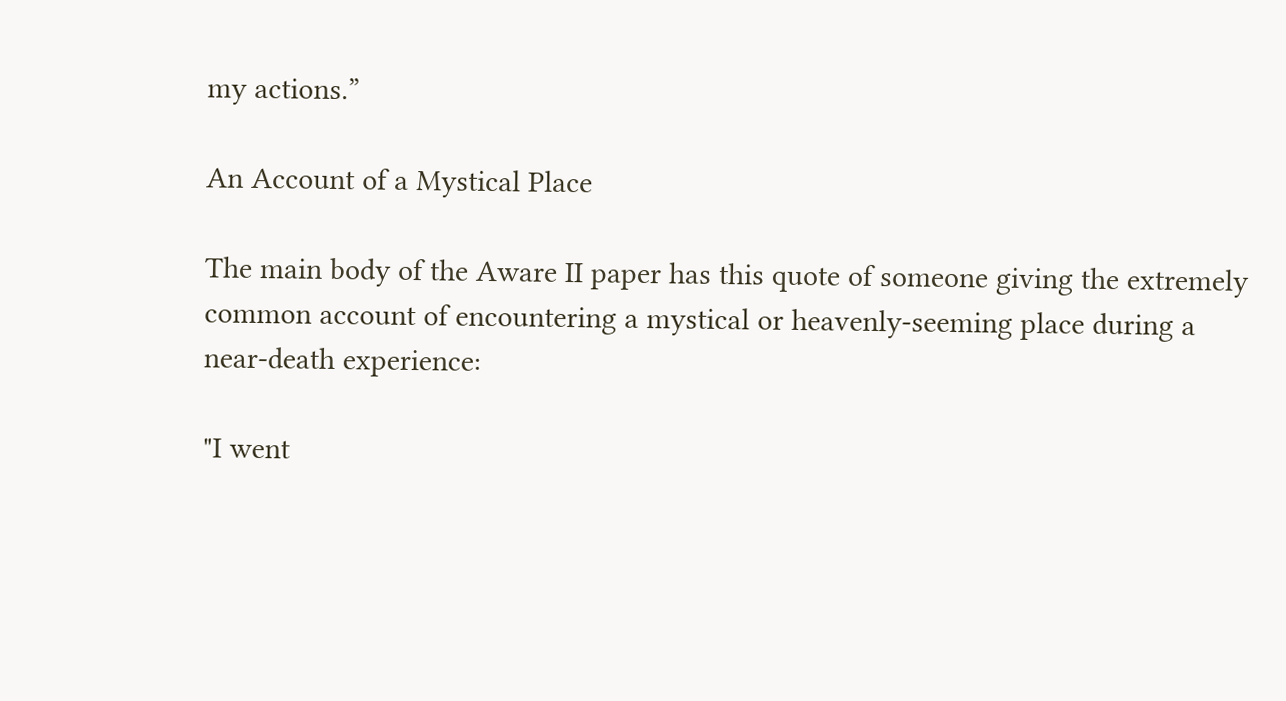my actions.”

An Account of a Mystical Place

The main body of the Aware II paper has this quote of someone giving the extremely common account of encountering a mystical or heavenly-seeming place during a near-death experience:

"I went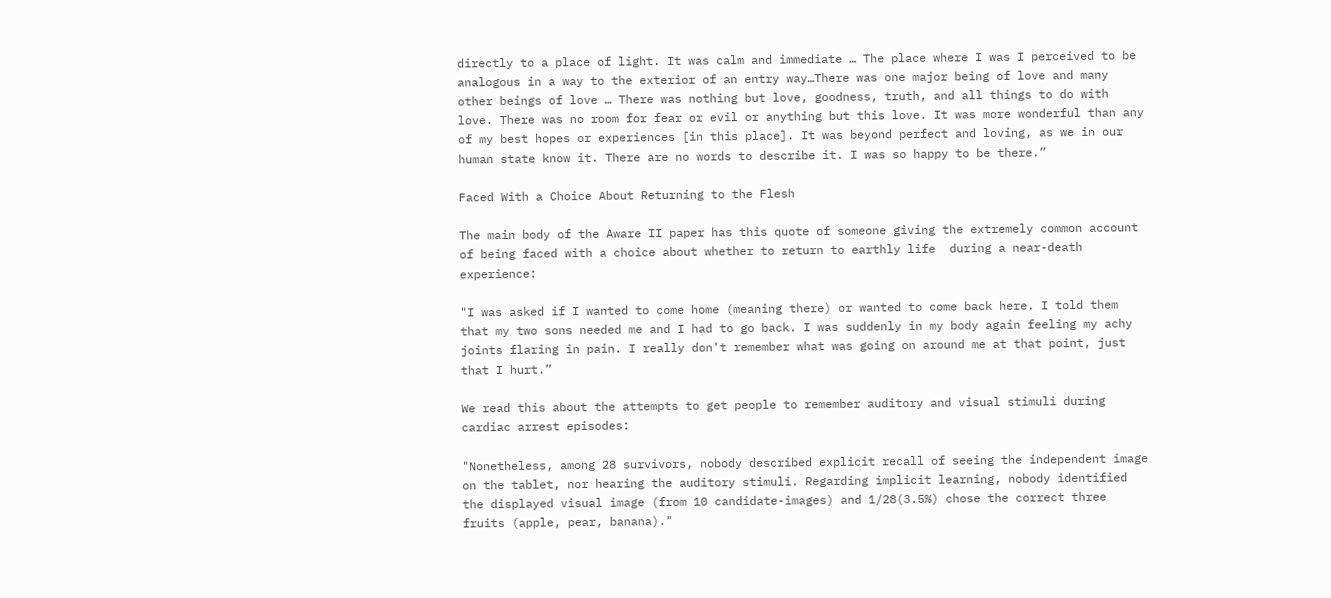directly to a place of light. It was calm and immediate … The place where I was I perceived to be analogous in a way to the exterior of an entry way…There was one major being of love and many other beings of love … There was nothing but love, goodness, truth, and all things to do with love. There was no room for fear or evil or anything but this love. It was more wonderful than any of my best hopes or experiences [in this place]. It was beyond perfect and loving, as we in our human state know it. There are no words to describe it. I was so happy to be there.”

Faced With a Choice About Returning to the Flesh

The main body of the Aware II paper has this quote of someone giving the extremely common account of being faced with a choice about whether to return to earthly life  during a near-death experience:

"I was asked if I wanted to come home (meaning there) or wanted to come back here. I told them that my two sons needed me and I had to go back. I was suddenly in my body again feeling my achy joints flaring in pain. I really don't remember what was going on around me at that point, just that I hurt.”

We read this about the attempts to get people to remember auditory and visual stimuli during cardiac arrest episodes:

"Nonetheless, among 28 survivors, nobody described explicit recall of seeing the independent image on the tablet, nor hearing the auditory stimuli. Regarding implicit learning, nobody identified the displayed visual image (from 10 candidate-images) and 1/28(3.5%) chose the correct three fruits (apple, pear, banana)."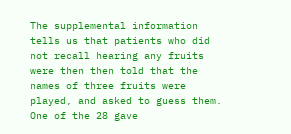The supplemental information tells us that patients who did not recall hearing any fruits were then then told that the names of three fruits were played, and asked to guess them. One of the 28 gave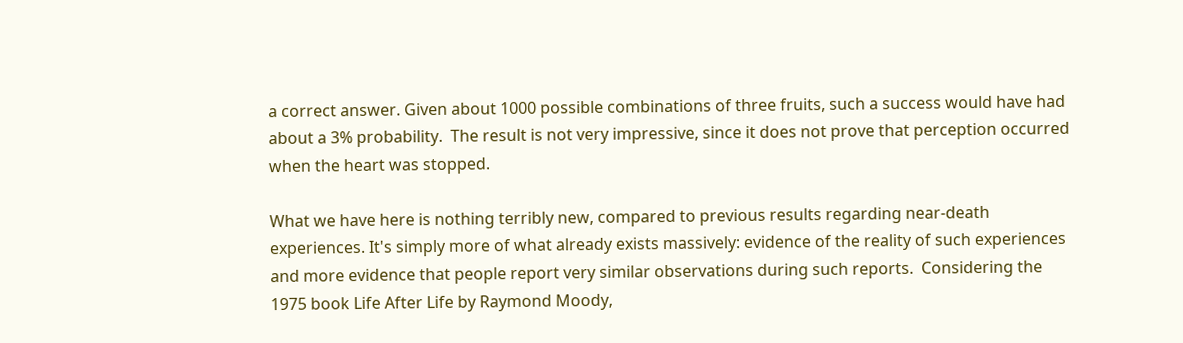a correct answer. Given about 1000 possible combinations of three fruits, such a success would have had about a 3% probability.  The result is not very impressive, since it does not prove that perception occurred when the heart was stopped.

What we have here is nothing terribly new, compared to previous results regarding near-death experiences. It's simply more of what already exists massively: evidence of the reality of such experiences and more evidence that people report very similar observations during such reports.  Considering the 1975 book Life After Life by Raymond Moody,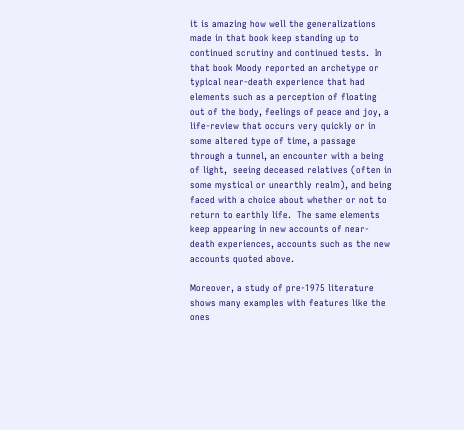it is amazing how well the generalizations made in that book keep standing up to continued scrutiny and continued tests.  In that book Moody reported an archetype or typical near-death experience that had elements such as a perception of floating out of the body, feelings of peace and joy, a life-review that occurs very quickly or in some altered type of time, a passage through a tunnel, an encounter with a being of light,  seeing deceased relatives (often in some mystical or unearthly realm), and being faced with a choice about whether or not to return to earthly life.  The same elements keep appearing in new accounts of near-death experiences, accounts such as the new accounts quoted above.

Moreover, a study of pre-1975 literature shows many examples with features like the ones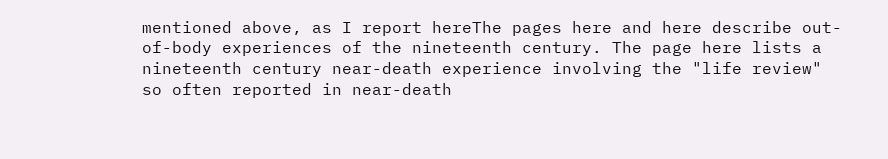mentioned above, as I report hereThe pages here and here describe out-of-body experiences of the nineteenth century. The page here lists a nineteenth century near-death experience involving the "life review" so often reported in near-death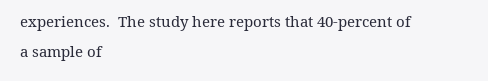experiences.  The study here reports that 40-percent of a sample of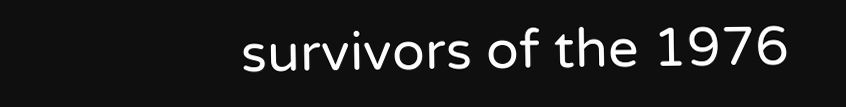survivors of the 1976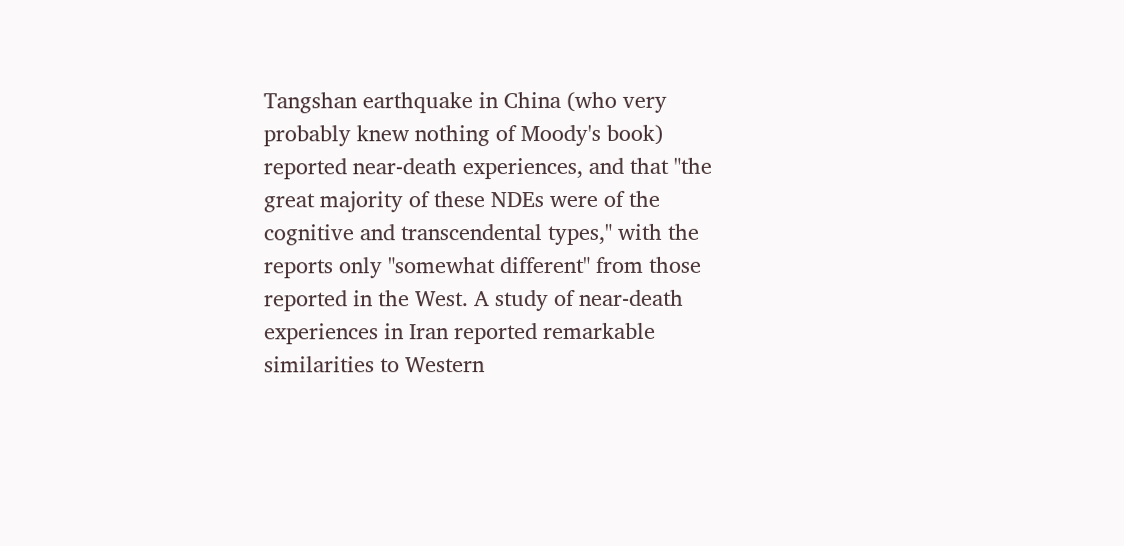Tangshan earthquake in China (who very probably knew nothing of Moody's book) reported near-death experiences, and that "the great majority of these NDEs were of the cognitive and transcendental types," with the reports only "somewhat different" from those reported in the West. A study of near-death experiences in Iran reported remarkable similarities to Western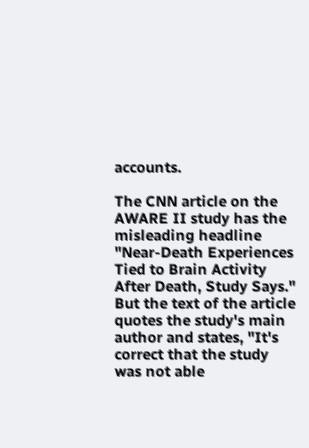accounts.

The CNN article on the AWARE II study has the misleading headline "Near-Death Experiences Tied to Brain Activity After Death, Study Says."  But the text of the article quotes the study's main author and states, "It's correct that the study was not able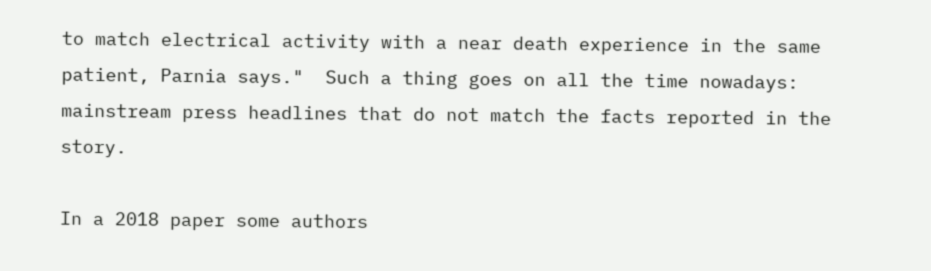to match electrical activity with a near death experience in the same patient, Parnia says."  Such a thing goes on all the time nowadays: mainstream press headlines that do not match the facts reported in the story.

In a 2018 paper some authors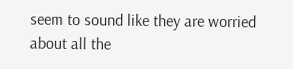seem to sound like they are worried about all the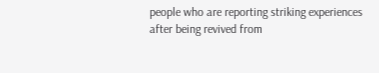people who are reporting striking experiences after being revived from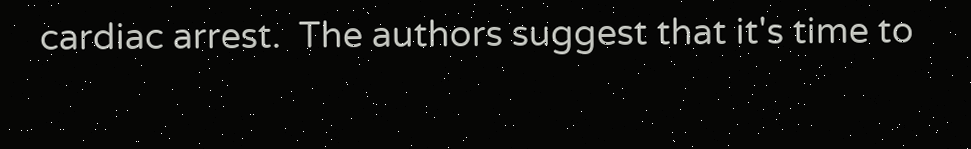cardiac arrest.  The authors suggest that it's time to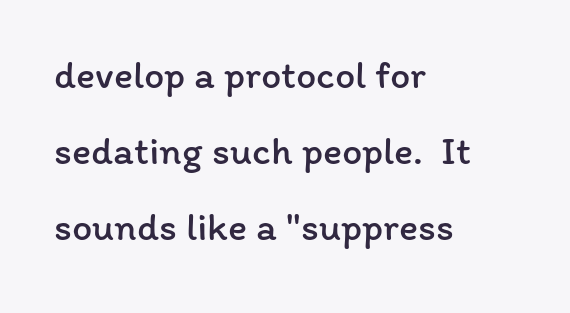develop a protocol for sedating such people.  It sounds like a "suppress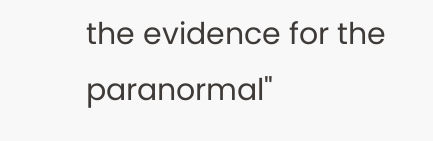the evidence for the paranormal"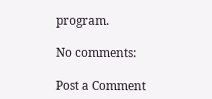program.

No comments:

Post a Comment